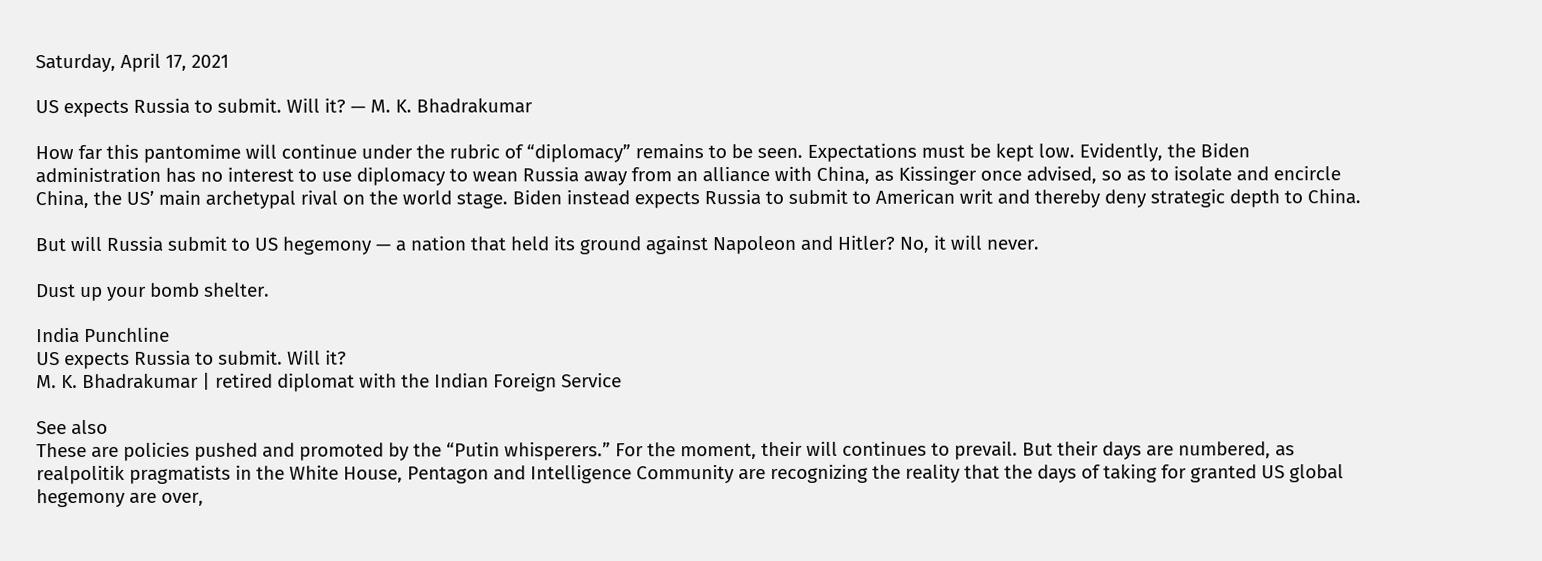Saturday, April 17, 2021

US expects Russia to submit. Will it? — M. K. Bhadrakumar

How far this pantomime will continue under the rubric of “diplomacy” remains to be seen. Expectations must be kept low. Evidently, the Biden administration has no interest to use diplomacy to wean Russia away from an alliance with China, as Kissinger once advised, so as to isolate and encircle China, the US’ main archetypal rival on the world stage. Biden instead expects Russia to submit to American writ and thereby deny strategic depth to China.

But will Russia submit to US hegemony — a nation that held its ground against Napoleon and Hitler? No, it will never.

Dust up your bomb shelter.

India Punchline
US expects Russia to submit. Will it?
M. K. Bhadrakumar | retired diplomat with the Indian Foreign Service

See also
These are policies pushed and promoted by the “Putin whisperers.” For the moment, their will continues to prevail. But their days are numbered, as realpolitik pragmatists in the White House, Pentagon and Intelligence Community are recognizing the reality that the days of taking for granted US global hegemony are over,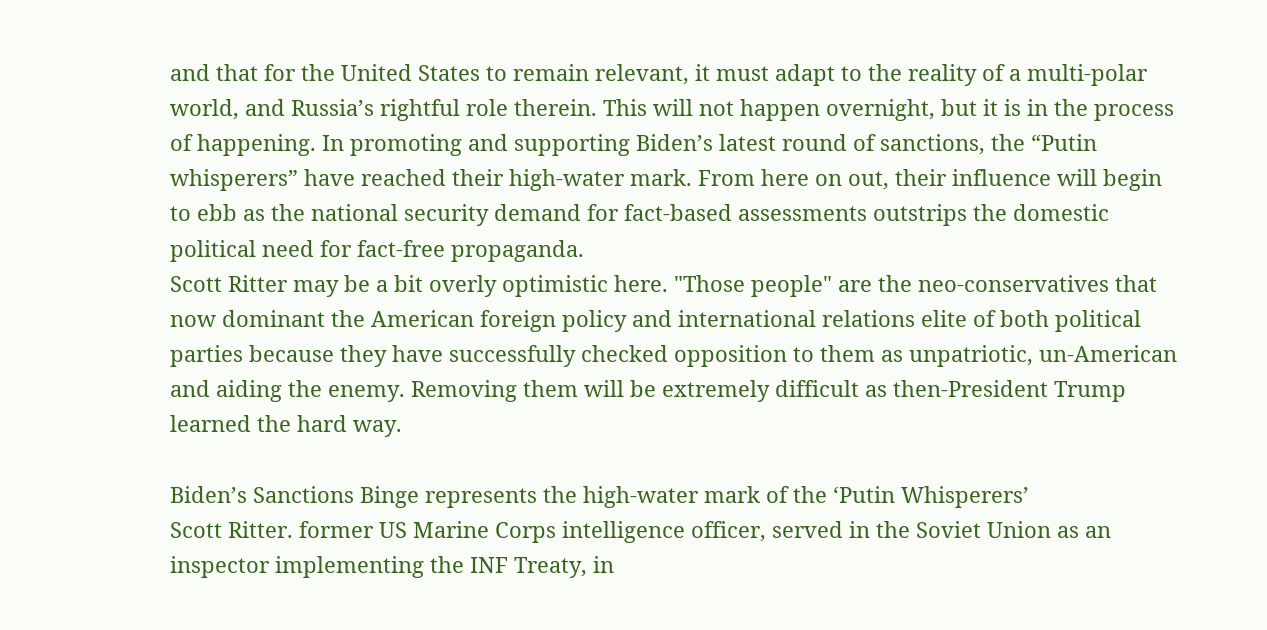and that for the United States to remain relevant, it must adapt to the reality of a multi-polar world, and Russia’s rightful role therein. This will not happen overnight, but it is in the process of happening. In promoting and supporting Biden’s latest round of sanctions, the “Putin whisperers” have reached their high-water mark. From here on out, their influence will begin to ebb as the national security demand for fact-based assessments outstrips the domestic political need for fact-free propaganda.
Scott Ritter may be a bit overly optimistic here. "Those people" are the neo-conservatives that now dominant the American foreign policy and international relations elite of both political parties because they have successfully checked opposition to them as unpatriotic, un-American and aiding the enemy. Removing them will be extremely difficult as then-President Trump learned the hard way.

Biden’s Sanctions Binge represents the high-water mark of the ‘Putin Whisperers’
Scott Ritter. former US Marine Corps intelligence officer, served in the Soviet Union as an inspector implementing the INF Treaty, in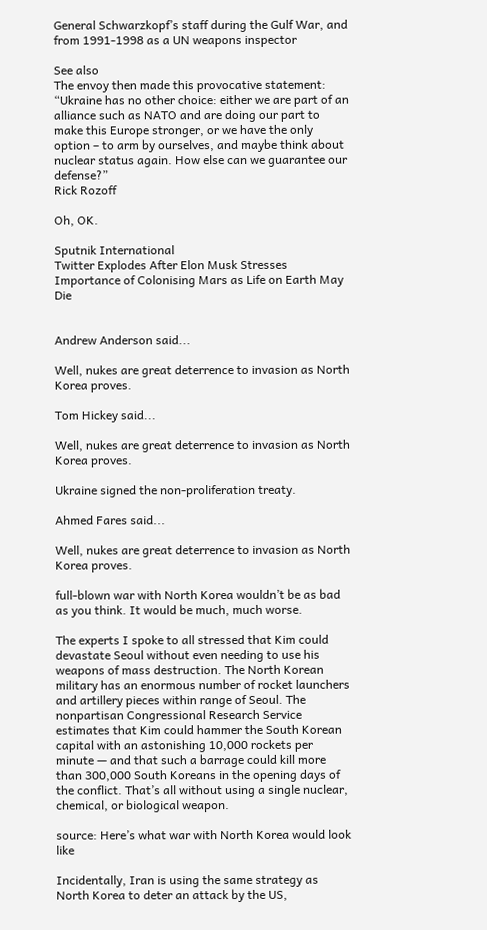General Schwarzkopf’s staff during the Gulf War, and from 1991-1998 as a UN weapons inspector

See also
The envoy then made this provocative statement:
“Ukraine has no other choice: either we are part of an alliance such as NATO and are doing our part to make this Europe stronger, or we have the only option – to arm by ourselves, and maybe think about nuclear status again. How else can we guarantee our defense?”
Rick Rozoff

Oh, OK.

Sputnik International
Twitter Explodes After Elon Musk Stresses Importance of Colonising Mars as Life on Earth May Die


Andrew Anderson said...

Well, nukes are great deterrence to invasion as North Korea proves.

Tom Hickey said...

Well, nukes are great deterrence to invasion as North Korea proves.

Ukraine signed the non-proliferation treaty.

Ahmed Fares said...

Well, nukes are great deterrence to invasion as North Korea proves.

full-blown war with North Korea wouldn’t be as bad as you think. It would be much, much worse.

The experts I spoke to all stressed that Kim could devastate Seoul without even needing to use his weapons of mass destruction. The North Korean military has an enormous number of rocket launchers and artillery pieces within range of Seoul. The nonpartisan Congressional Research Service estimates that Kim could hammer the South Korean capital with an astonishing 10,000 rockets per minute — and that such a barrage could kill more than 300,000 South Koreans in the opening days of the conflict. That’s all without using a single nuclear, chemical, or biological weapon.

source: Here’s what war with North Korea would look like

Incidentally, Iran is using the same strategy as North Korea to deter an attack by the US,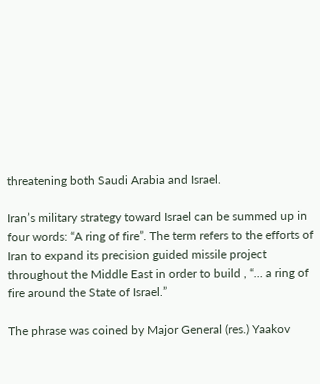threatening both Saudi Arabia and Israel.

Iran’s military strategy toward Israel can be summed up in four words: “A ring of fire”. The term refers to the efforts of Iran to expand its precision guided missile project throughout the Middle East in order to build , “… a ring of fire around the State of Israel.”

The phrase was coined by Major General (res.) Yaakov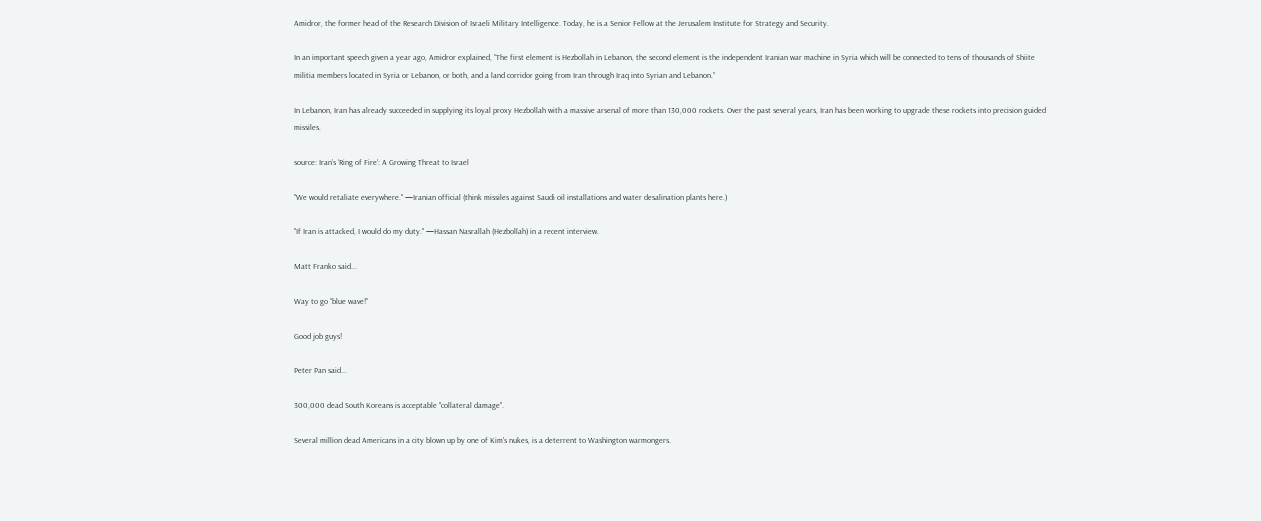Amidror, the former head of the Research Division of Israeli Military Intelligence. Today, he is a Senior Fellow at the Jerusalem Institute for Strategy and Security.

In an important speech given a year ago, Amidror explained, “The first element is Hezbollah in Lebanon, the second element is the independent Iranian war machine in Syria which will be connected to tens of thousands of Shiite militia members located in Syria or Lebanon, or both, and a land corridor going from Iran through Iraq into Syrian and Lebanon.”

In Lebanon, Iran has already succeeded in supplying its loyal proxy Hezbollah with a massive arsenal of more than 130,000 rockets. Over the past several years, Iran has been working to upgrade these rockets into precision guided missiles.

source: Iran’s ‘Ring of Fire’: A Growing Threat to Israel

"We would retaliate everywhere." —Iranian official (think missiles against Saudi oil installations and water desalination plants here.)

"If Iran is attacked, I would do my duty." —Hassan Nasrallah (Hezbollah) in a recent interview.

Matt Franko said...

Way to go “blue wave!”

Good job guys!

Peter Pan said...

300,000 dead South Koreans is acceptable "collateral damage".

Several million dead Americans in a city blown up by one of Kim's nukes, is a deterrent to Washington warmongers.